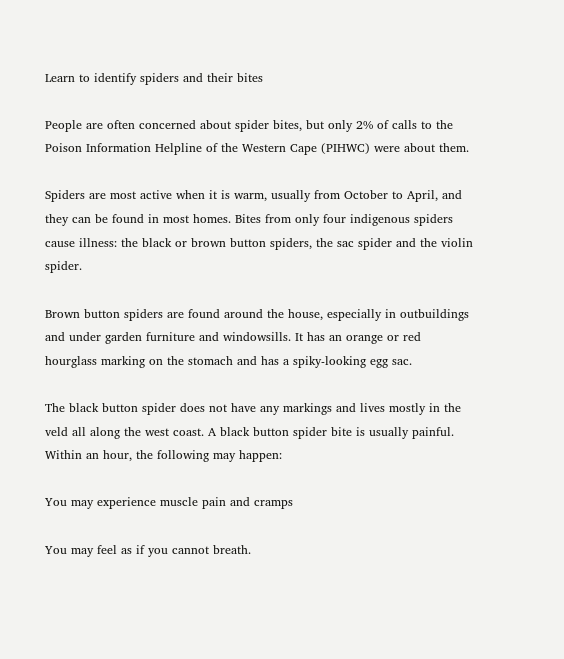Learn to identify spiders and their bites

People are often concerned about spider bites, but only 2% of calls to the Poison Information Helpline of the Western Cape (PIHWC) were about them.

Spiders are most active when it is warm, usually from October to April, and they can be found in most homes. Bites from only four indigenous spiders cause illness: the black or brown button spiders, the sac spider and the violin spider.

Brown button spiders are found around the house, especially in outbuildings and under garden furniture and windowsills. It has an orange or red hourglass marking on the stomach and has a spiky-looking egg sac.

The black button spider does not have any markings and lives mostly in the veld all along the west coast. A black button spider bite is usually painful. Within an hour, the following may happen:

You may experience muscle pain and cramps

You may feel as if you cannot breath.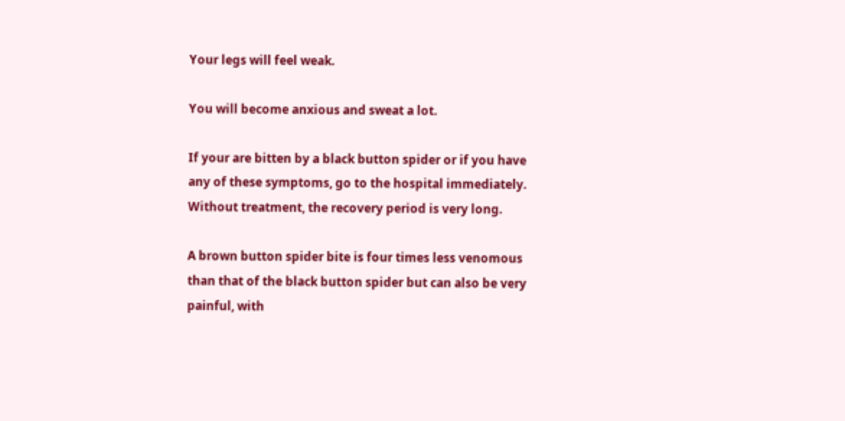Your legs will feel weak.

You will become anxious and sweat a lot.

If your are bitten by a black button spider or if you have any of these symptoms, go to the hospital immediately. Without treatment, the recovery period is very long.

A brown button spider bite is four times less venomous than that of the black button spider but can also be very painful, with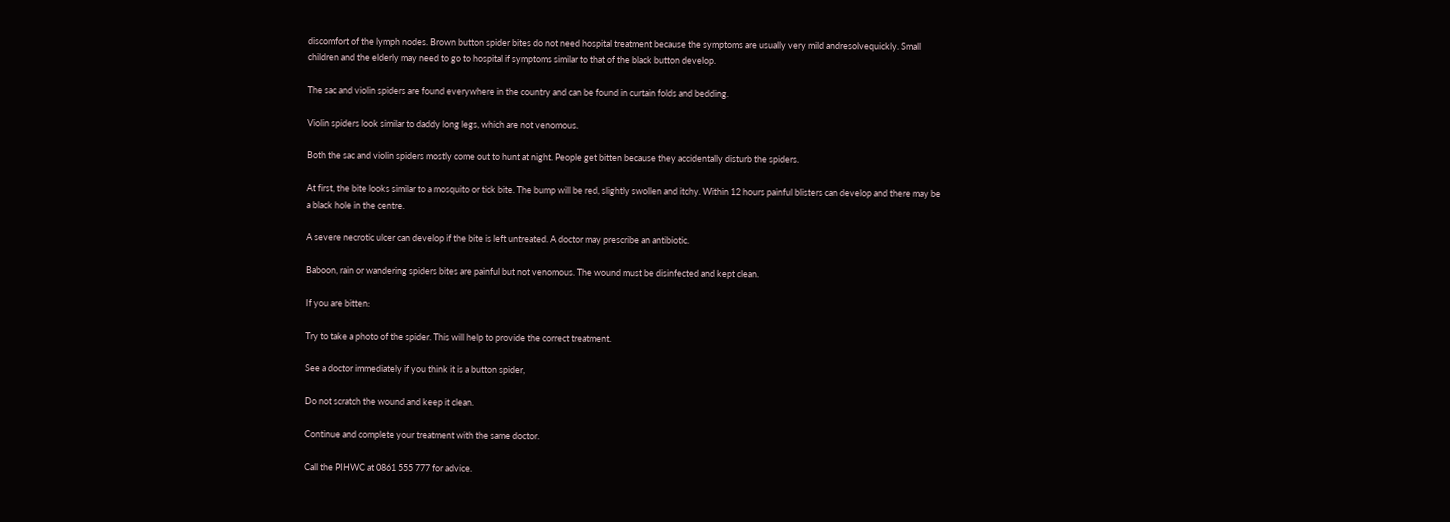discomfort of the lymph nodes. Brown button spider bites do not need hospital treatment because the symptoms are usually very mild andresolvequickly. Small children and the elderly may need to go to hospital if symptoms similar to that of the black button develop.

The sac and violin spiders are found everywhere in the country and can be found in curtain folds and bedding.

Violin spiders look similar to daddy long legs, which are not venomous.

Both the sac and violin spiders mostly come out to hunt at night. People get bitten because they accidentally disturb the spiders.

At first, the bite looks similar to a mosquito or tick bite. The bump will be red, slightly swollen and itchy. Within 12 hours painful blisters can develop and there may be a black hole in the centre.

A severe necrotic ulcer can develop if the bite is left untreated. A doctor may prescribe an antibiotic.

Baboon, rain or wandering spiders bites are painful but not venomous. The wound must be disinfected and kept clean.

If you are bitten:

Try to take a photo of the spider. This will help to provide the correct treatment.

See a doctor immediately if you think it is a button spider,

Do not scratch the wound and keep it clean.

Continue and complete your treatment with the same doctor.

Call the PIHWC at 0861 555 777 for advice.